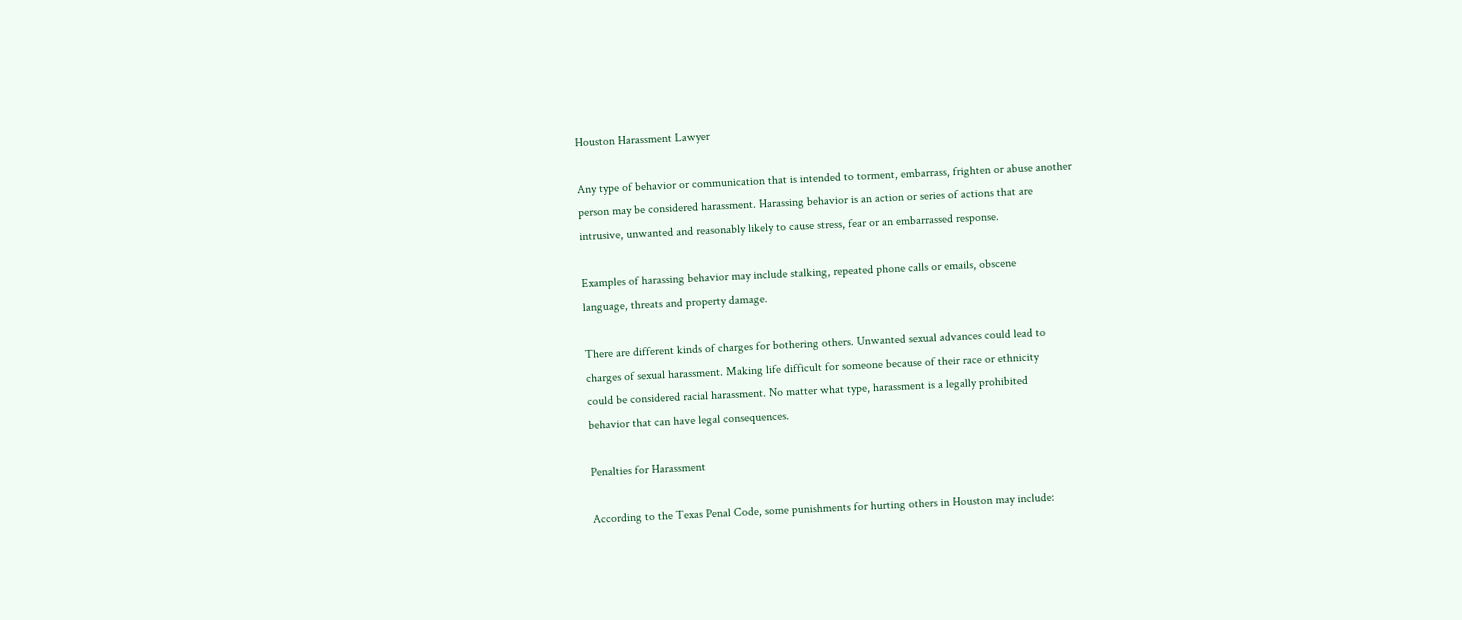Houston Harassment Lawyer

Any type of behavior or communication that is intended to torment, embarrass, frighten or abuse another
person may be considered harassment. Harassing behavior is an action or series of actions that are
intrusive, unwanted and reasonably likely to cause stress, fear or an embarrassed response.

Examples of harassing behavior may include stalking, repeated phone calls or emails, obscene
language, threats and property damage.

There are different kinds of charges for bothering others. Unwanted sexual advances could lead to
charges of sexual harassment. Making life difficult for someone because of their race or ethnicity
could be considered racial harassment. No matter what type, harassment is a legally prohibited
behavior that can have legal consequences.

Penalties for Harassment

According to the Texas Penal Code, some punishments for hurting others in Houston may include: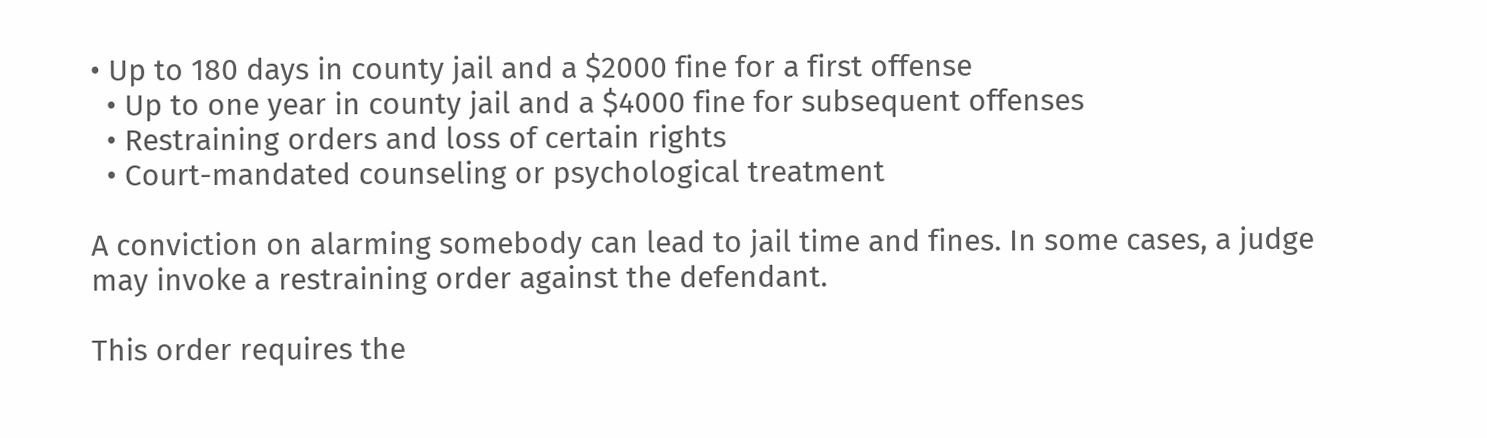• Up to 180 days in county jail and a $2000 fine for a first offense
  • Up to one year in county jail and a $4000 fine for subsequent offenses
  • Restraining orders and loss of certain rights
  • Court-mandated counseling or psychological treatment

A conviction on alarming somebody can lead to jail time and fines. In some cases, a judge may invoke a restraining order against the defendant.

This order requires the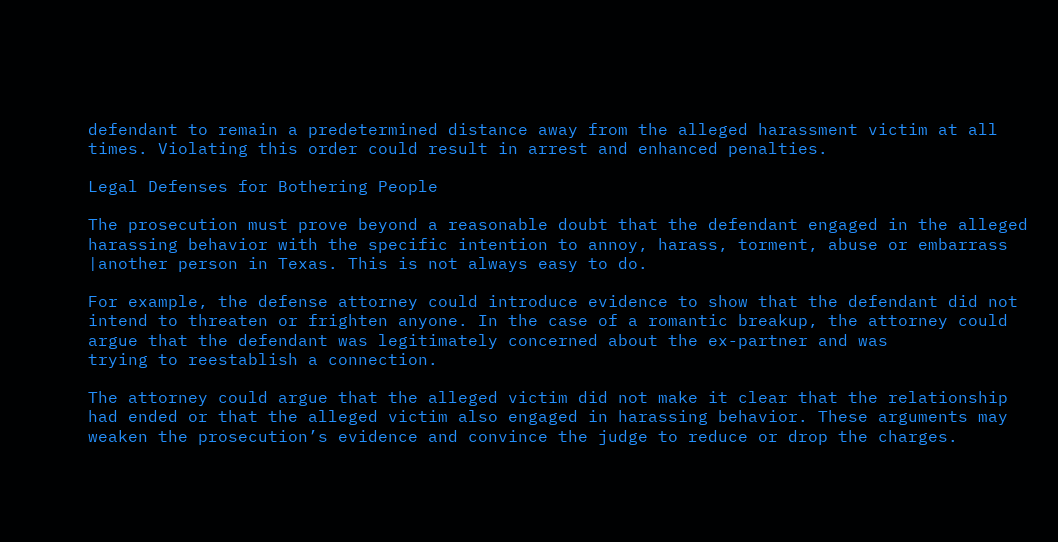defendant to remain a predetermined distance away from the alleged harassment victim at all times. Violating this order could result in arrest and enhanced penalties.

Legal Defenses for Bothering People

The prosecution must prove beyond a reasonable doubt that the defendant engaged in the alleged
harassing behavior with the specific intention to annoy, harass, torment, abuse or embarrass
|another person in Texas. This is not always easy to do.

For example, the defense attorney could introduce evidence to show that the defendant did not
intend to threaten or frighten anyone. In the case of a romantic breakup, the attorney could
argue that the defendant was legitimately concerned about the ex-partner and was
trying to reestablish a connection.

The attorney could argue that the alleged victim did not make it clear that the relationship
had ended or that the alleged victim also engaged in harassing behavior. These arguments may
weaken the prosecution’s evidence and convince the judge to reduce or drop the charges.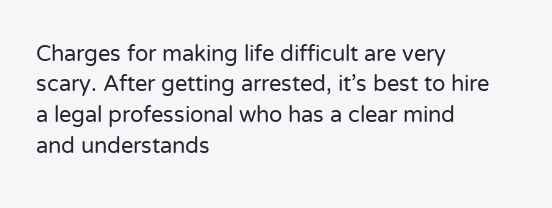Charges for making life difficult are very scary. After getting arrested, it’s best to hire a legal professional who has a clear mind and understands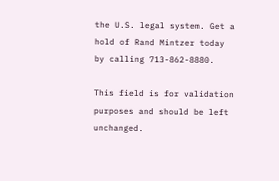the U.S. legal system. Get a hold of Rand Mintzer today by calling 713-862-8880.

This field is for validation purposes and should be left unchanged.